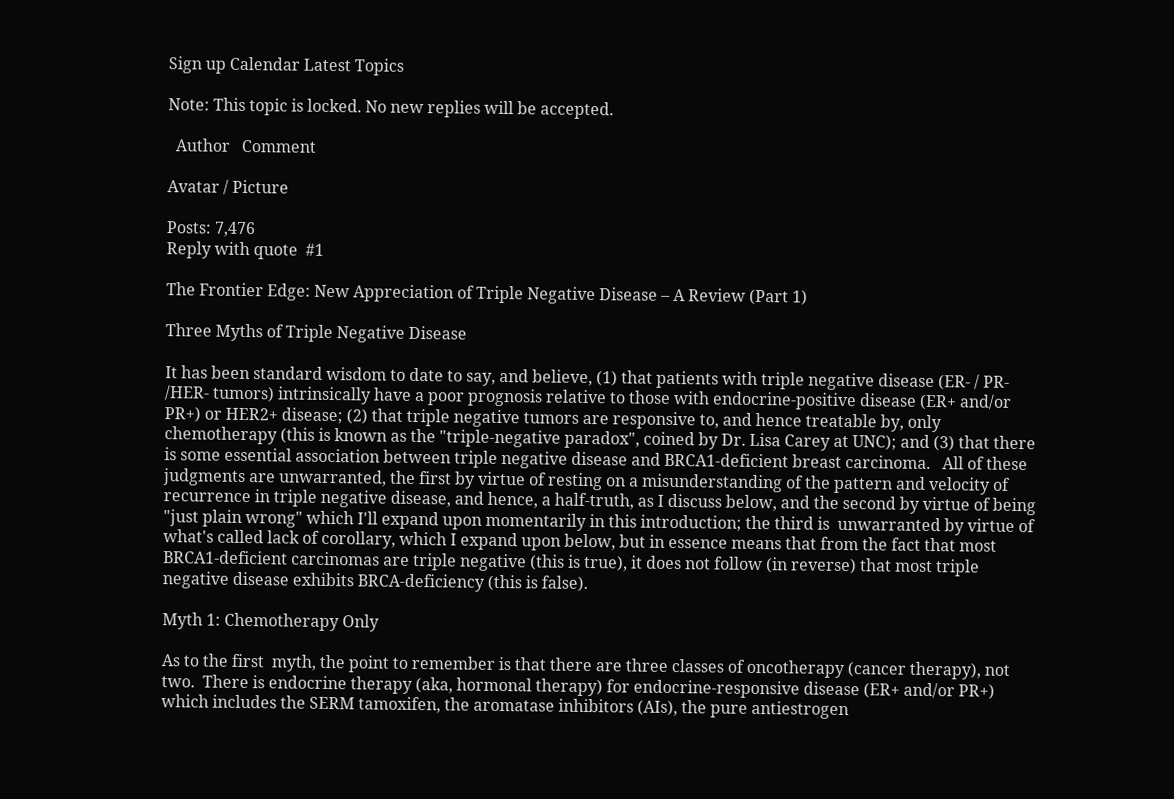Sign up Calendar Latest Topics

Note: This topic is locked. No new replies will be accepted.

  Author   Comment

Avatar / Picture

Posts: 7,476
Reply with quote  #1

The Frontier Edge: New Appreciation of Triple Negative Disease – A Review (Part 1)

Three Myths of Triple Negative Disease

It has been standard wisdom to date to say, and believe, (1) that patients with triple negative disease (ER- / PR- /HER- tumors) intrinsically have a poor prognosis relative to those with endocrine-positive disease (ER+ and/or PR+) or HER2+ disease; (2) that triple negative tumors are responsive to, and hence treatable by, only chemotherapy (this is known as the "triple-negative paradox", coined by Dr. Lisa Carey at UNC); and (3) that there is some essential association between triple negative disease and BRCA1-deficient breast carcinoma.   All of these judgments are unwarranted, the first by virtue of resting on a misunderstanding of the pattern and velocity of recurrence in triple negative disease, and hence, a half-truth, as I discuss below, and the second by virtue of being "just plain wrong" which I'll expand upon momentarily in this introduction; the third is  unwarranted by virtue of what's called lack of corollary, which I expand upon below, but in essence means that from the fact that most BRCA1-deficient carcinomas are triple negative (this is true), it does not follow (in reverse) that most triple negative disease exhibits BRCA-deficiency (this is false).

Myth 1: Chemotherapy Only

As to the first  myth, the point to remember is that there are three classes of oncotherapy (cancer therapy), not two.  There is endocrine therapy (aka, hormonal therapy) for endocrine-responsive disease (ER+ and/or PR+) which includes the SERM tamoxifen, the aromatase inhibitors (AIs), the pure antiestrogen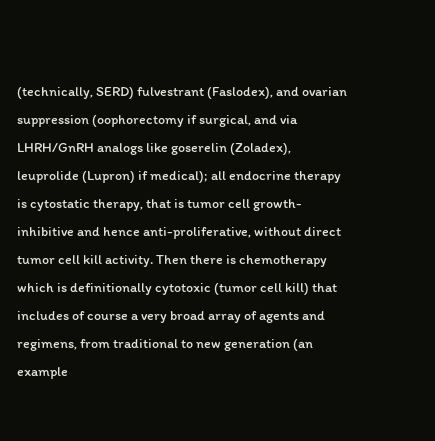(technically, SERD) fulvestrant (Faslodex), and ovarian suppression (oophorectomy if surgical, and via LHRH/GnRH analogs like goserelin (Zoladex), leuprolide (Lupron) if medical); all endocrine therapy is cytostatic therapy, that is tumor cell growth-inhibitive and hence anti-proliferative, without direct tumor cell kill activity. Then there is chemotherapy which is definitionally cytotoxic (tumor cell kill) that includes of course a very broad array of agents and regimens, from traditional to new generation (an example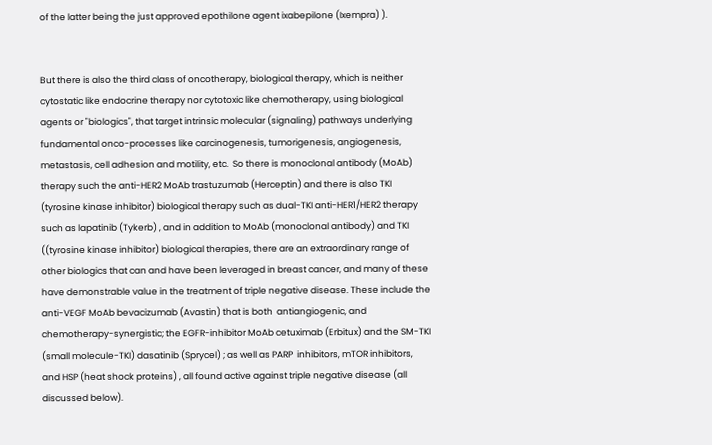of the latter being the just approved epothilone agent ixabepilone (Ixempra) ).


But there is also the third class of oncotherapy, biological therapy, which is neither cytostatic like endocrine therapy nor cytotoxic like chemotherapy, using biological agents or "biologics", that target intrinsic molecular (signaling) pathways underlying fundamental onco-processes like carcinogenesis, tumorigenesis, angiogenesis, metastasis, cell adhesion and motility, etc.  So there is monoclonal antibody (MoAb) therapy such the anti-HER2 MoAb trastuzumab (Herceptin) and there is also TKI (tyrosine kinase inhibitor) biological therapy such as dual-TKI anti-HER1/HER2 therapy such as lapatinib (Tykerb) , and in addition to MoAb (monoclonal antibody) and TKI ((tyrosine kinase inhibitor) biological therapies, there are an extraordinary range of other biologics that can and have been leveraged in breast cancer, and many of these have demonstrable value in the treatment of triple negative disease. These include the anti-VEGF MoAb bevacizumab (Avastin) that is both  antiangiogenic, and chemotherapy-synergistic; the EGFR-inhibitor MoAb cetuximab (Erbitux) and the SM-TKI (small molecule-TKI) dasatinib (Sprycel) ; as well as PARP  inhibitors, mTOR inhibitors, and HSP (heat shock proteins) , all found active against triple negative disease (all discussed below).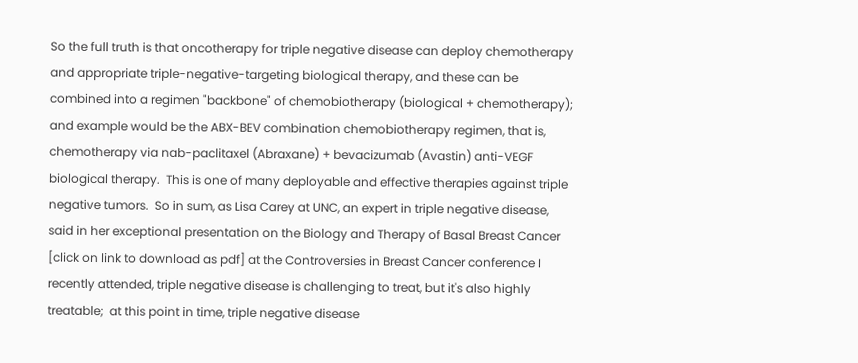So the full truth is that oncotherapy for triple negative disease can deploy chemotherapy and appropriate triple-negative-targeting biological therapy, and these can be combined into a regimen "backbone" of chemobiotherapy (biological + chemotherapy); and example would be the ABX-BEV combination chemobiotherapy regimen, that is, chemotherapy via nab-paclitaxel (Abraxane) + bevacizumab (Avastin) anti-VEGF biological therapy.  This is one of many deployable and effective therapies against triple negative tumors.  So in sum, as Lisa Carey at UNC, an expert in triple negative disease, said in her exceptional presentation on the Biology and Therapy of Basal Breast Cancer [click on link to download as pdf] at the Controversies in Breast Cancer conference I recently attended, triple negative disease is challenging to treat, but it's also highly treatable;  at this point in time, triple negative disease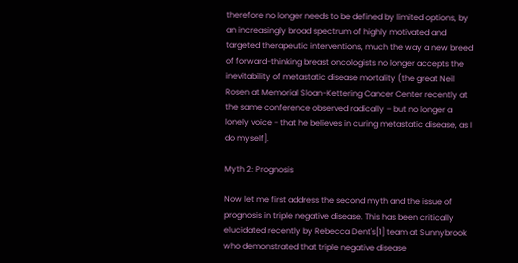therefore no longer needs to be defined by limited options, by an increasingly broad spectrum of highly motivated and targeted therapeutic interventions, much the way a new breed of forward-thinking breast oncologists no longer accepts the inevitability of metastatic disease mortality (the great Neil Rosen at Memorial Sloan-Kettering Cancer Center recently at the same conference observed radically – but no longer a lonely voice - that he believes in curing metastatic disease, as I do myself].

Myth 2: Prognosis

Now let me first address the second myth and the issue of prognosis in triple negative disease. This has been critically elucidated recently by Rebecca Dent's[1] team at Sunnybrook who demonstrated that triple negative disease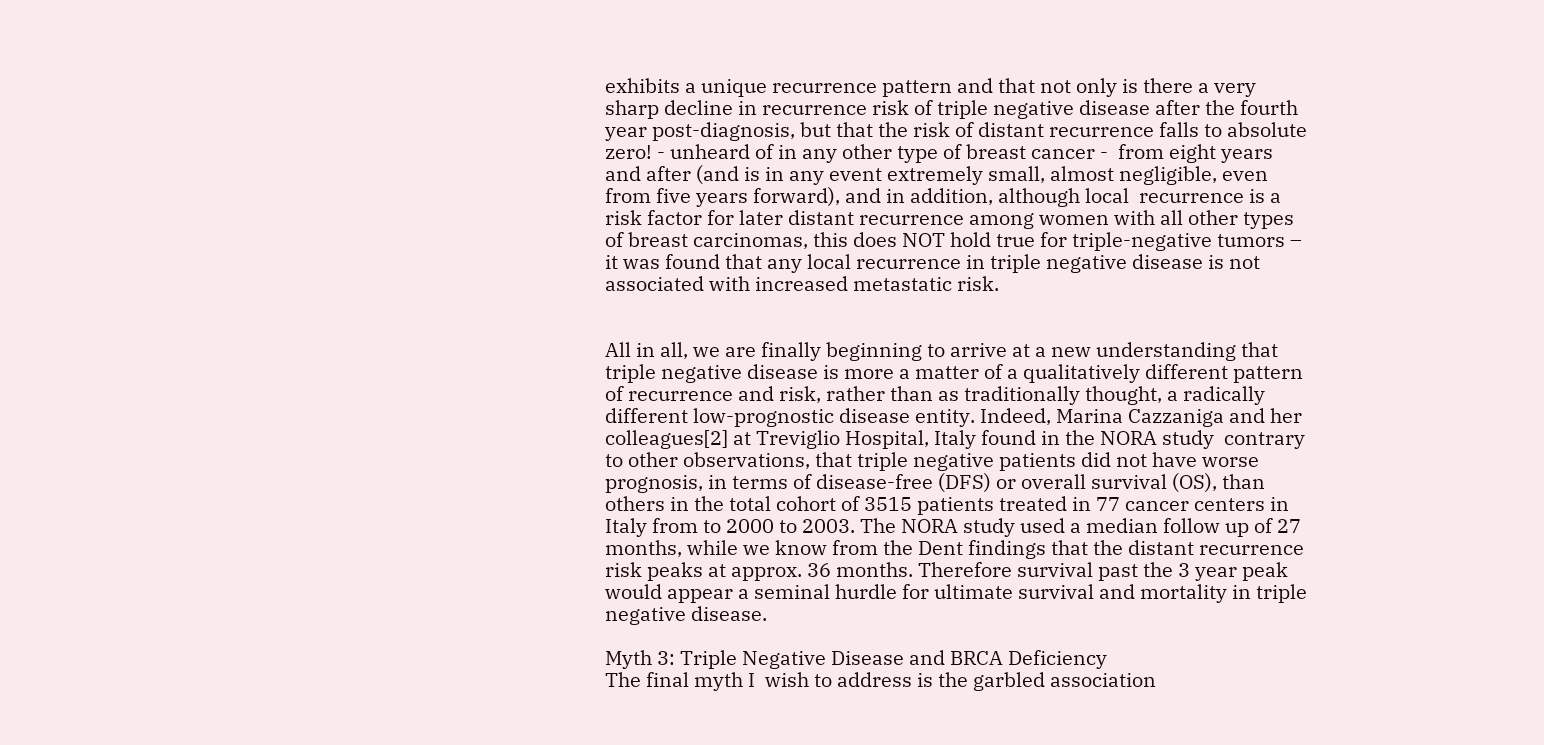exhibits a unique recurrence pattern and that not only is there a very sharp decline in recurrence risk of triple negative disease after the fourth year post-diagnosis, but that the risk of distant recurrence falls to absolute zero! - unheard of in any other type of breast cancer -  from eight years and after (and is in any event extremely small, almost negligible, even from five years forward), and in addition, although local  recurrence is a risk factor for later distant recurrence among women with all other types of breast carcinomas, this does NOT hold true for triple-negative tumors – it was found that any local recurrence in triple negative disease is not associated with increased metastatic risk.


All in all, we are finally beginning to arrive at a new understanding that triple negative disease is more a matter of a qualitatively different pattern of recurrence and risk, rather than as traditionally thought, a radically different low-prognostic disease entity. Indeed, Marina Cazzaniga and her colleagues[2] at Treviglio Hospital, Italy found in the NORA study  contrary to other observations, that triple negative patients did not have worse prognosis, in terms of disease-free (DFS) or overall survival (OS), than others in the total cohort of 3515 patients treated in 77 cancer centers in Italy from to 2000 to 2003. The NORA study used a median follow up of 27 months, while we know from the Dent findings that the distant recurrence risk peaks at approx. 36 months. Therefore survival past the 3 year peak would appear a seminal hurdle for ultimate survival and mortality in triple negative disease.

Myth 3: Triple Negative Disease and BRCA Deficiency
The final myth I  wish to address is the garbled association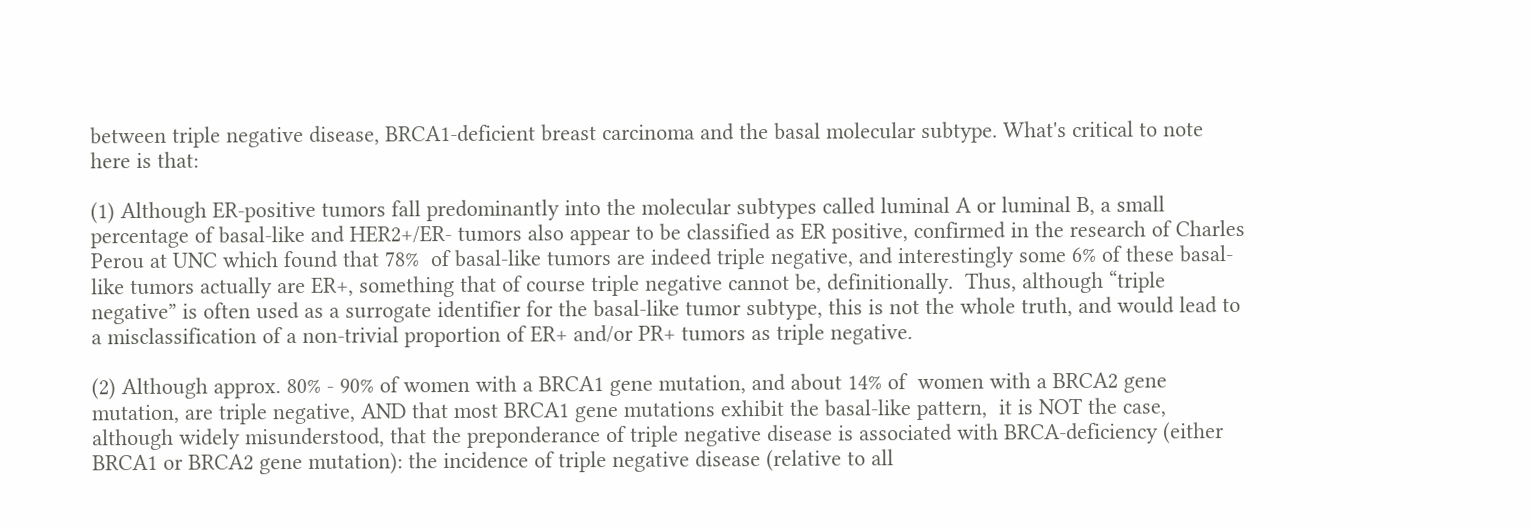between triple negative disease, BRCA1-deficient breast carcinoma and the basal molecular subtype. What's critical to note here is that:

(1) Although ER-positive tumors fall predominantly into the molecular subtypes called luminal A or luminal B, a small percentage of basal-like and HER2+/ER- tumors also appear to be classified as ER positive, confirmed in the research of Charles Perou at UNC which found that 78%  of basal-like tumors are indeed triple negative, and interestingly some 6% of these basal-like tumors actually are ER+, something that of course triple negative cannot be, definitionally.  Thus, although “triple negative” is often used as a surrogate identifier for the basal-like tumor subtype, this is not the whole truth, and would lead to a misclassification of a non-trivial proportion of ER+ and/or PR+ tumors as triple negative.

(2) Although approx. 80% - 90% of women with a BRCA1 gene mutation, and about 14% of  women with a BRCA2 gene mutation, are triple negative, AND that most BRCA1 gene mutations exhibit the basal-like pattern,  it is NOT the case, although widely misunderstood, that the preponderance of triple negative disease is associated with BRCA-deficiency (either BRCA1 or BRCA2 gene mutation): the incidence of triple negative disease (relative to all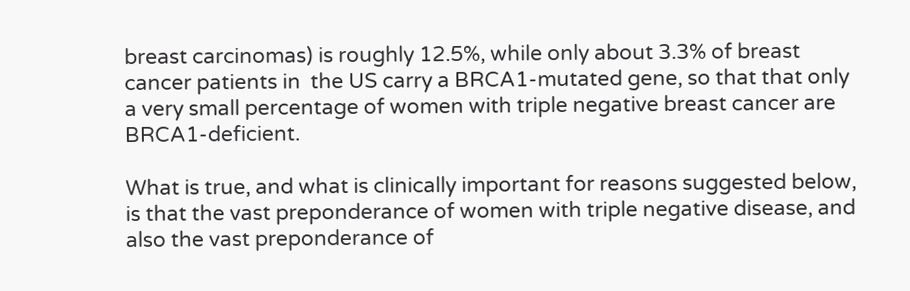breast carcinomas) is roughly 12.5%, while only about 3.3% of breast cancer patients in  the US carry a BRCA1-mutated gene, so that that only a very small percentage of women with triple negative breast cancer are BRCA1-deficient.

What is true, and what is clinically important for reasons suggested below, is that the vast preponderance of women with triple negative disease, and also the vast preponderance of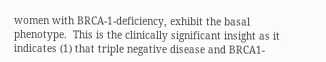women with BRCA-1-deficiency, exhibit the basal phenotype.  This is the clinically significant insight as it indicates (1) that triple negative disease and BRCA1-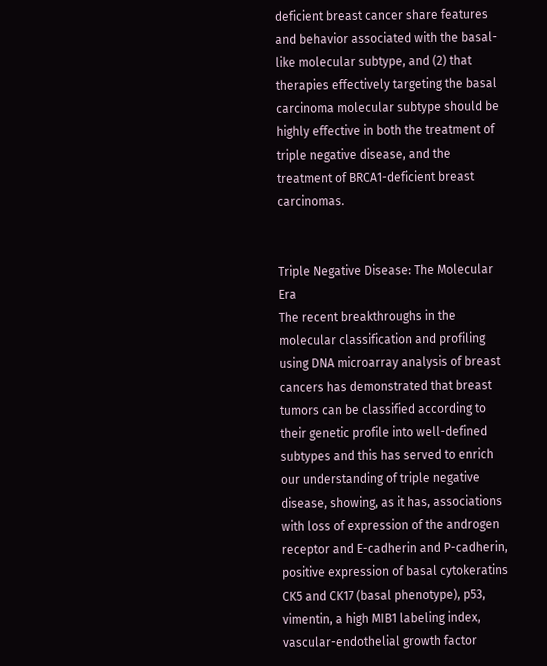deficient breast cancer share features and behavior associated with the basal-like molecular subtype, and (2) that therapies effectively targeting the basal carcinoma molecular subtype should be highly effective in both the treatment of triple negative disease, and the treatment of BRCA1-deficient breast carcinomas.


Triple Negative Disease: The Molecular Era
The recent breakthroughs in the molecular classification and profiling using DNA microarray analysis of breast cancers has demonstrated that breast tumors can be classified according to their genetic profile into well-defined subtypes and this has served to enrich our understanding of triple negative disease, showing, as it has, associations with loss of expression of the androgen receptor and E-cadherin and P-cadherin, positive expression of basal cytokeratins CK5 and CK17 (basal phenotype), p53, vimentin, a high MIB1 labeling index, vascular-endothelial growth factor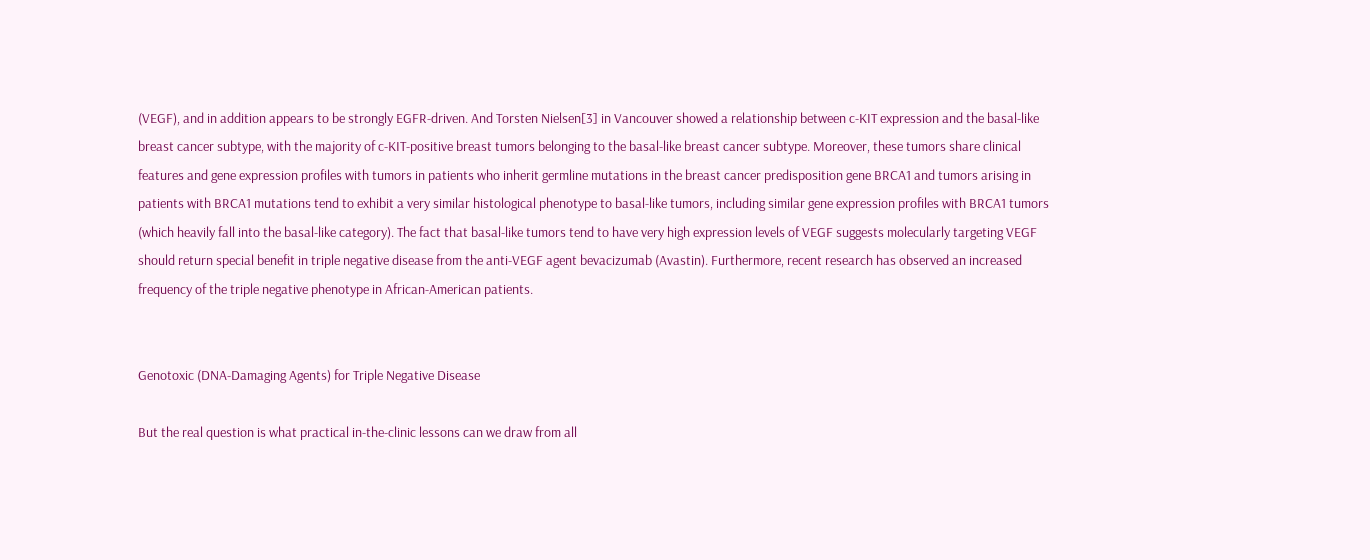(VEGF), and in addition appears to be strongly EGFR-driven. And Torsten Nielsen[3] in Vancouver showed a relationship between c-KIT expression and the basal-like breast cancer subtype, with the majority of c-KIT-positive breast tumors belonging to the basal-like breast cancer subtype. Moreover, these tumors share clinical features and gene expression profiles with tumors in patients who inherit germline mutations in the breast cancer predisposition gene BRCA1 and tumors arising in patients with BRCA1 mutations tend to exhibit a very similar histological phenotype to basal-like tumors, including similar gene expression profiles with BRCA1 tumors (which heavily fall into the basal-like category). The fact that basal-like tumors tend to have very high expression levels of VEGF suggests molecularly targeting VEGF should return special benefit in triple negative disease from the anti-VEGF agent bevacizumab (Avastin). Furthermore, recent research has observed an increased frequency of the triple negative phenotype in African-American patients.


Genotoxic (DNA-Damaging Agents) for Triple Negative Disease

But the real question is what practical in-the-clinic lessons can we draw from all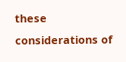these considerations of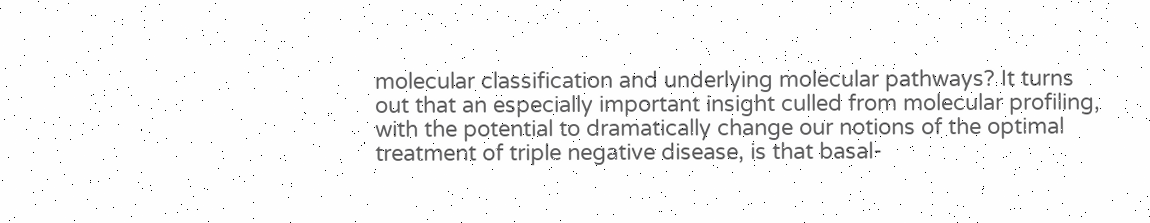molecular classification and underlying molecular pathways? It turns out that an especially important insight culled from molecular profiling, with the potential to dramatically change our notions of the optimal treatment of triple negative disease, is that basal-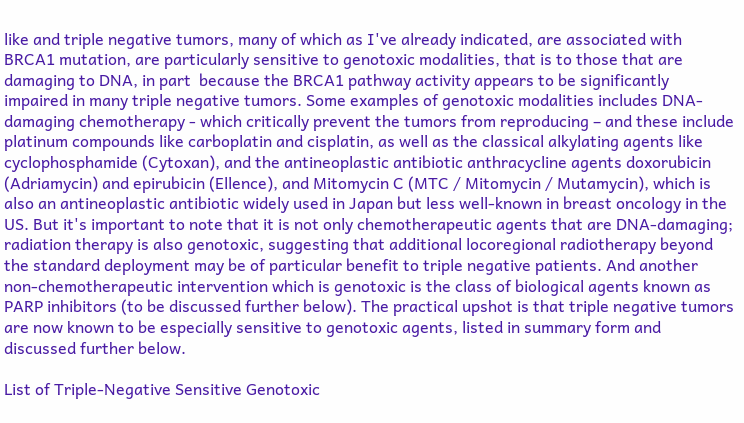like and triple negative tumors, many of which as I've already indicated, are associated with BRCA1 mutation, are particularly sensitive to genotoxic modalities, that is to those that are damaging to DNA, in part  because the BRCA1 pathway activity appears to be significantly impaired in many triple negative tumors. Some examples of genotoxic modalities includes DNA-damaging chemotherapy - which critically prevent the tumors from reproducing – and these include platinum compounds like carboplatin and cisplatin, as well as the classical alkylating agents like cyclophosphamide (Cytoxan), and the antineoplastic antibiotic anthracycline agents doxorubicin (Adriamycin) and epirubicin (Ellence), and Mitomycin C (MTC / Mitomycin / Mutamycin), which is also an antineoplastic antibiotic widely used in Japan but less well-known in breast oncology in the US. But it's important to note that it is not only chemotherapeutic agents that are DNA-damaging; radiation therapy is also genotoxic, suggesting that additional locoregional radiotherapy beyond the standard deployment may be of particular benefit to triple negative patients. And another non-chemotherapeutic intervention which is genotoxic is the class of biological agents known as PARP inhibitors (to be discussed further below). The practical upshot is that triple negative tumors are now known to be especially sensitive to genotoxic agents, listed in summary form and discussed further below.

List of Triple-Negative Sensitive Genotoxic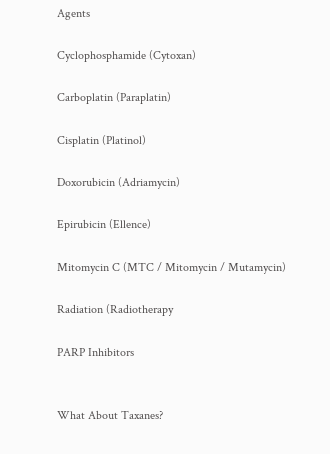Agents

Cyclophosphamide (Cytoxan)

Carboplatin (Paraplatin)

Cisplatin (Platinol)

Doxorubicin (Adriamycin)

Epirubicin (Ellence)

Mitomycin C (MTC / Mitomycin / Mutamycin)

Radiation (Radiotherapy

PARP Inhibitors


What About Taxanes?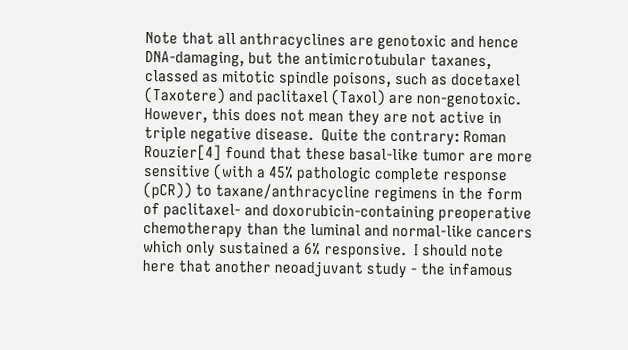Note that all anthracyclines are genotoxic and hence DNA-damaging, but the antimicrotubular taxanes, classed as mitotic spindle poisons, such as docetaxel (Taxotere) and paclitaxel (Taxol) are non-genotoxic. However, this does not mean they are not active in triple negative disease.  Quite the contrary: Roman Rouzier[4] found that these basal-like tumor are more sensitive (with a 45% pathologic complete response (pCR)) to taxane/anthracycline regimens in the form of paclitaxel- and doxorubicin-containing preoperative chemotherapy than the luminal and normal-like cancers which only sustained a 6% responsive.  I should note here that another neoadjuvant study - the infamous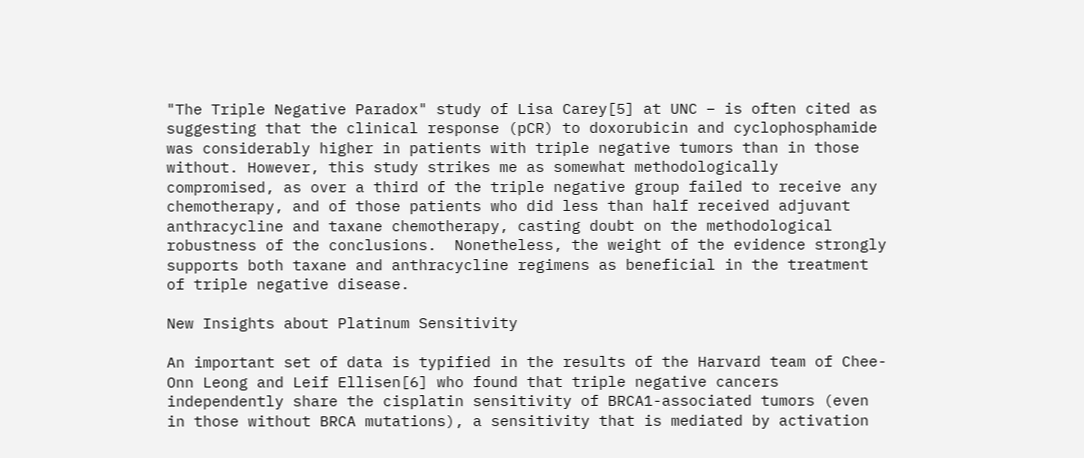"The Triple Negative Paradox" study of Lisa Carey[5] at UNC – is often cited as suggesting that the clinical response (pCR) to doxorubicin and cyclophosphamide was considerably higher in patients with triple negative tumors than in those without. However, this study strikes me as somewhat methodologically compromised, as over a third of the triple negative group failed to receive any chemotherapy, and of those patients who did less than half received adjuvant anthracycline and taxane chemotherapy, casting doubt on the methodological robustness of the conclusions.  Nonetheless, the weight of the evidence strongly supports both taxane and anthracycline regimens as beneficial in the treatment of triple negative disease.

New Insights about Platinum Sensitivity

An important set of data is typified in the results of the Harvard team of Chee-Onn Leong and Leif Ellisen[6] who found that triple negative cancers independently share the cisplatin sensitivity of BRCA1-associated tumors (even in those without BRCA mutations), a sensitivity that is mediated by activation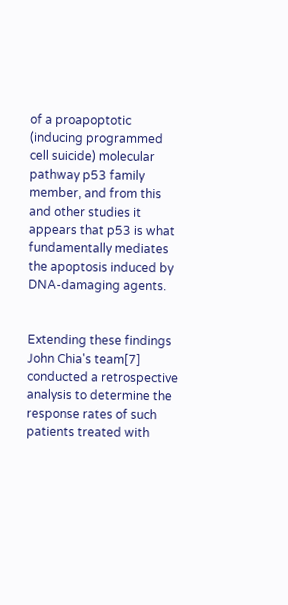of a proapoptotic (inducing programmed cell suicide) molecular pathway p53 family member, and from this and other studies it appears that p53 is what fundamentally mediates the apoptosis induced by DNA-damaging agents.


Extending these findings John Chia's team[7] conducted a retrospective analysis to determine the response rates of such patients treated with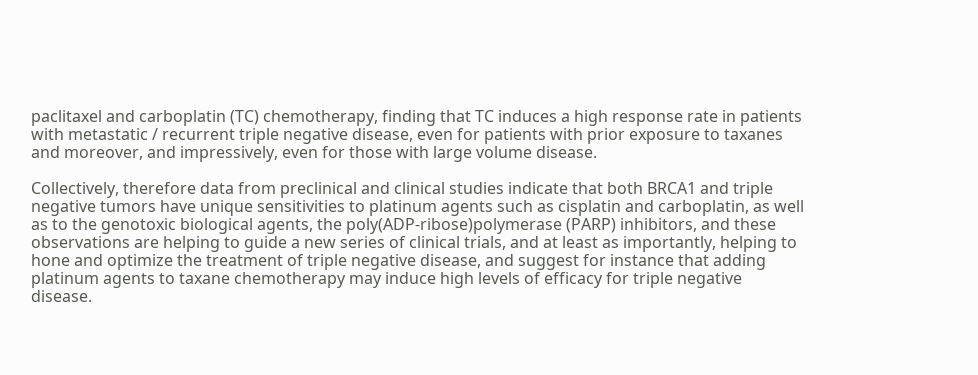paclitaxel and carboplatin (TC) chemotherapy, finding that TC induces a high response rate in patients with metastatic / recurrent triple negative disease, even for patients with prior exposure to taxanes and moreover, and impressively, even for those with large volume disease.

Collectively, therefore data from preclinical and clinical studies indicate that both BRCA1 and triple negative tumors have unique sensitivities to platinum agents such as cisplatin and carboplatin, as well as to the genotoxic biological agents, the poly(ADP-ribose)polymerase (PARP) inhibitors, and these observations are helping to guide a new series of clinical trials, and at least as importantly, helping to hone and optimize the treatment of triple negative disease, and suggest for instance that adding platinum agents to taxane chemotherapy may induce high levels of efficacy for triple negative disease.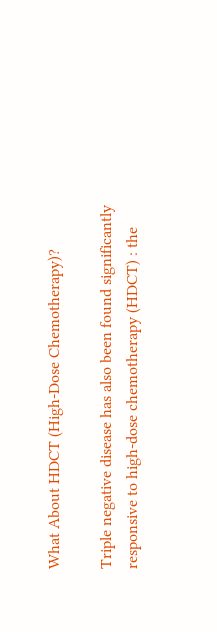What About HDCT (High-Dose Chemotherapy)?

Triple negative disease has also been found significantly responsive to high-dose chemotherapy (HDCT) : the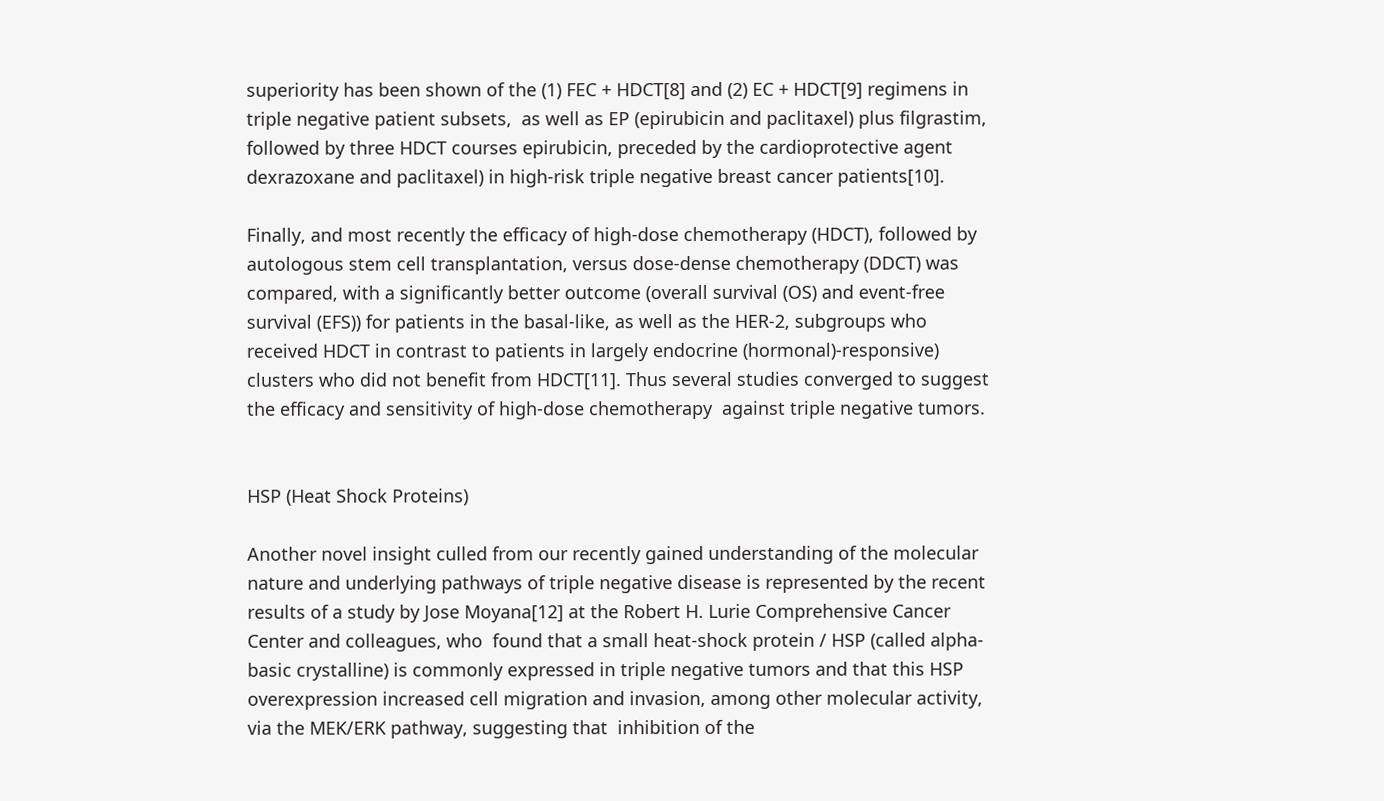superiority has been shown of the (1) FEC + HDCT[8] and (2) EC + HDCT[9] regimens in triple negative patient subsets,  as well as EP (epirubicin and paclitaxel) plus filgrastim, followed by three HDCT courses epirubicin, preceded by the cardioprotective agent dexrazoxane and paclitaxel) in high-risk triple negative breast cancer patients[10].

Finally, and most recently the efficacy of high-dose chemotherapy (HDCT), followed by autologous stem cell transplantation, versus dose-dense chemotherapy (DDCT) was compared, with a significantly better outcome (overall survival (OS) and event-free survival (EFS)) for patients in the basal-like, as well as the HER-2, subgroups who received HDCT in contrast to patients in largely endocrine (hormonal)-responsive) clusters who did not benefit from HDCT[11]. Thus several studies converged to suggest the efficacy and sensitivity of high-dose chemotherapy  against triple negative tumors.


HSP (Heat Shock Proteins)

Another novel insight culled from our recently gained understanding of the molecular nature and underlying pathways of triple negative disease is represented by the recent results of a study by Jose Moyana[12] at the Robert H. Lurie Comprehensive Cancer Center and colleagues, who  found that a small heat-shock protein / HSP (called alpha-basic crystalline) is commonly expressed in triple negative tumors and that this HSP overexpression increased cell migration and invasion, among other molecular activity, via the MEK/ERK pathway, suggesting that  inhibition of the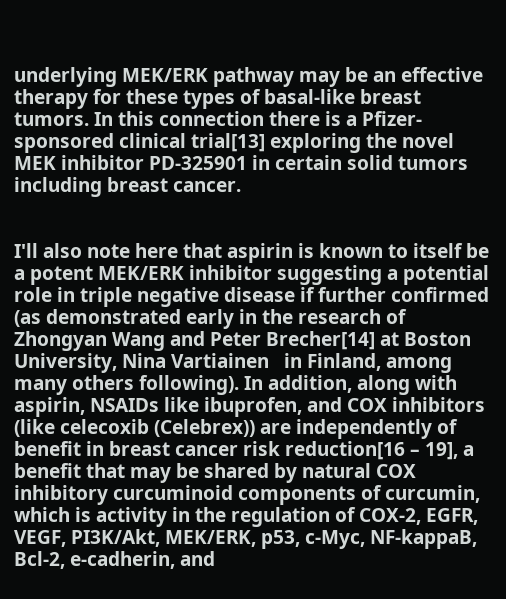underlying MEK/ERK pathway may be an effective therapy for these types of basal-like breast tumors. In this connection there is a Pfizer-sponsored clinical trial[13] exploring the novel MEK inhibitor PD-325901 in certain solid tumors including breast cancer.


I'll also note here that aspirin is known to itself be a potent MEK/ERK inhibitor suggesting a potential role in triple negative disease if further confirmed (as demonstrated early in the research of Zhongyan Wang and Peter Brecher[14] at Boston University, Nina Vartiainen   in Finland, among many others following). In addition, along with aspirin, NSAIDs like ibuprofen, and COX inhibitors (like celecoxib (Celebrex)) are independently of benefit in breast cancer risk reduction[16 – 19], a benefit that may be shared by natural COX inhibitory curcuminoid components of curcumin, which is activity in the regulation of COX-2, EGFR, VEGF, PI3K/Akt, MEK/ERK, p53, c-Myc, NF-kappaB, Bcl-2, e-cadherin, and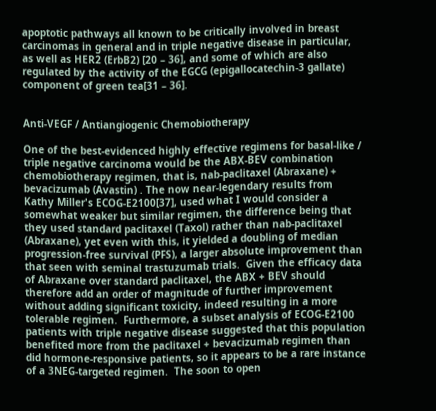apoptotic pathways all known to be critically involved in breast carcinomas in general and in triple negative disease in particular, as well as HER2 (ErbB2) [20 – 36], and some of which are also regulated by the activity of the EGCG (epigallocatechin-3 gallate) component of green tea[31 – 36].


Anti-VEGF / Antiangiogenic Chemobiotherapy

One of the best-evidenced highly effective regimens for basal-like / triple negative carcinoma would be the ABX-BEV combination chemobiotherapy regimen, that is, nab-paclitaxel (Abraxane) + bevacizumab (Avastin) . The now near-legendary results from Kathy Miller's ECOG-E2100[37], used what I would consider a somewhat weaker but similar regimen, the difference being that they used standard paclitaxel (Taxol) rather than nab-paclitaxel (Abraxane), yet even with this, it yielded a doubling of median progression-free survival (PFS), a larger absolute improvement than that seen with seminal trastuzumab trials.  Given the efficacy data of Abraxane over standard paclitaxel, the ABX + BEV should therefore add an order of magnitude of further improvement without adding significant toxicity, indeed resulting in a more tolerable regimen.  Furthermore, a subset analysis of ECOG-E2100 patients with triple negative disease suggested that this population benefited more from the paclitaxel + bevacizumab regimen than did hormone-responsive patients, so it appears to be a rare instance of a 3NEG-targeted regimen.  The soon to open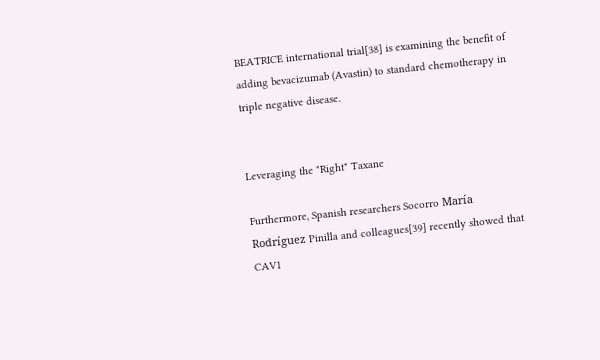BEATRICE international trial[38] is examining the benefit of adding bevacizumab (Avastin) to standard chemotherapy in triple negative disease.


Leveraging the "Right" Taxane

Furthermore, Spanish researchers Socorro María Rodríguez Pinilla and colleagues[39] recently showed that CAV1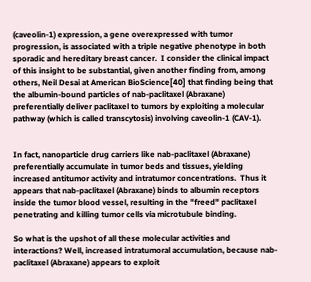(caveolin-1) expression, a gene overexpressed with tumor progression, is associated with a triple negative phenotype in both sporadic and hereditary breast cancer.  I consider the clinical impact of this insight to be substantial, given another finding from, among others, Neil Desai at American BioScience[40] that finding being that the albumin-bound particles of nab-paclitaxel (Abraxane) preferentially deliver paclitaxel to tumors by exploiting a molecular pathway (which is called transcytosis) involving caveolin-1 (CAV-1).


In fact, nanoparticle drug carriers like nab-paclitaxel (Abraxane) preferentially accumulate in tumor beds and tissues, yielding increased antitumor activity and intratumor concentrations.  Thus it appears that nab-paclitaxel (Abraxane) binds to albumin receptors inside the tumor blood vessel, resulting in the "freed" paclitaxel penetrating and killing tumor cells via microtubule binding.

So what is the upshot of all these molecular activities and interactions? Well, increased intratumoral accumulation, because nab-paclitaxel (Abraxane) appears to exploit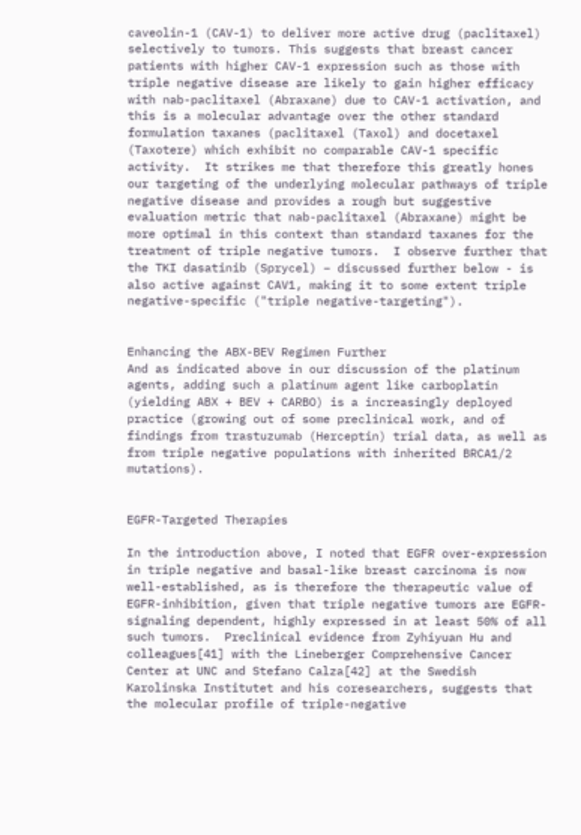caveolin-1 (CAV-1) to deliver more active drug (paclitaxel) selectively to tumors. This suggests that breast cancer patients with higher CAV-1 expression such as those with triple negative disease are likely to gain higher efficacy with nab-paclitaxel (Abraxane) due to CAV-1 activation, and this is a molecular advantage over the other standard formulation taxanes (paclitaxel (Taxol) and docetaxel (Taxotere) which exhibit no comparable CAV-1 specific activity.  It strikes me that therefore this greatly hones our targeting of the underlying molecular pathways of triple negative disease and provides a rough but suggestive evaluation metric that nab-paclitaxel (Abraxane) might be more optimal in this context than standard taxanes for the treatment of triple negative tumors.  I observe further that the TKI dasatinib (Sprycel) – discussed further below - is also active against CAV1, making it to some extent triple negative-specific ("triple negative-targeting").


Enhancing the ABX-BEV Regimen Further
And as indicated above in our discussion of the platinum agents, adding such a platinum agent like carboplatin (yielding ABX + BEV + CARBO) is a increasingly deployed practice (growing out of some preclinical work, and of findings from trastuzumab (Herceptin) trial data, as well as from triple negative populations with inherited BRCA1/2 mutations).


EGFR-Targeted Therapies

In the introduction above, I noted that EGFR over-expression in triple negative and basal-like breast carcinoma is now well-established, as is therefore the therapeutic value of EGFR-inhibition, given that triple negative tumors are EGFR-signaling dependent, highly expressed in at least 50% of all such tumors.  Preclinical evidence from Zyhiyuan Hu and colleagues[41] with the Lineberger Comprehensive Cancer Center at UNC and Stefano Calza[42] at the Swedish Karolinska Institutet and his coresearchers, suggests that the molecular profile of triple-negative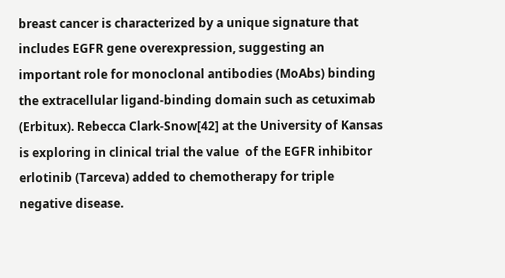breast cancer is characterized by a unique signature that includes EGFR gene overexpression, suggesting an important role for monoclonal antibodies (MoAbs) binding the extracellular ligand-binding domain such as cetuximab (Erbitux). Rebecca Clark-Snow[42] at the University of Kansas is exploring in clinical trial the value  of the EGFR inhibitor erlotinib (Tarceva) added to chemotherapy for triple negative disease.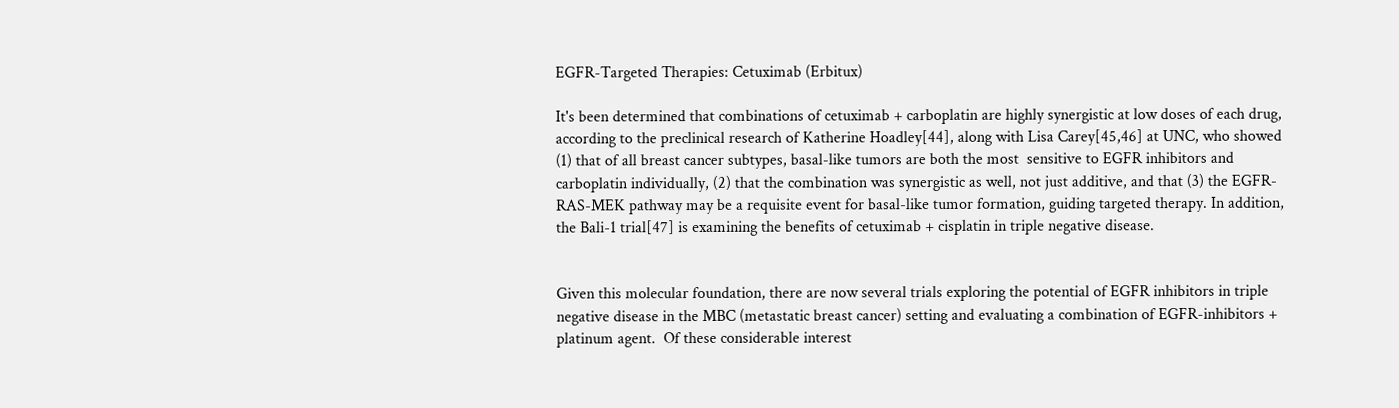EGFR-Targeted Therapies: Cetuximab (Erbitux)

It's been determined that combinations of cetuximab + carboplatin are highly synergistic at low doses of each drug, according to the preclinical research of Katherine Hoadley[44], along with Lisa Carey[45,46] at UNC, who showed (1) that of all breast cancer subtypes, basal-like tumors are both the most  sensitive to EGFR inhibitors and carboplatin individually, (2) that the combination was synergistic as well, not just additive, and that (3) the EGFR-RAS-MEK pathway may be a requisite event for basal-like tumor formation, guiding targeted therapy. In addition, the Bali-1 trial[47] is examining the benefits of cetuximab + cisplatin in triple negative disease.


Given this molecular foundation, there are now several trials exploring the potential of EGFR inhibitors in triple negative disease in the MBC (metastatic breast cancer) setting and evaluating a combination of EGFR-inhibitors + platinum agent.  Of these considerable interest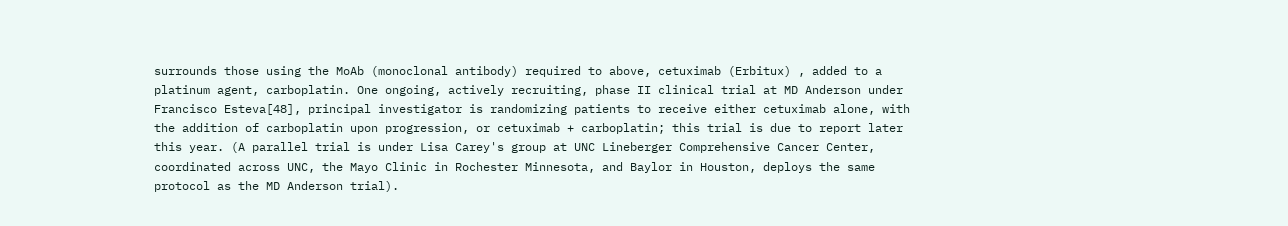surrounds those using the MoAb (monoclonal antibody) required to above, cetuximab (Erbitux) , added to a platinum agent, carboplatin. One ongoing, actively recruiting, phase II clinical trial at MD Anderson under Francisco Esteva[48], principal investigator is randomizing patients to receive either cetuximab alone, with the addition of carboplatin upon progression, or cetuximab + carboplatin; this trial is due to report later this year. (A parallel trial is under Lisa Carey's group at UNC Lineberger Comprehensive Cancer Center, coordinated across UNC, the Mayo Clinic in Rochester Minnesota, and Baylor in Houston, deploys the same protocol as the MD Anderson trial).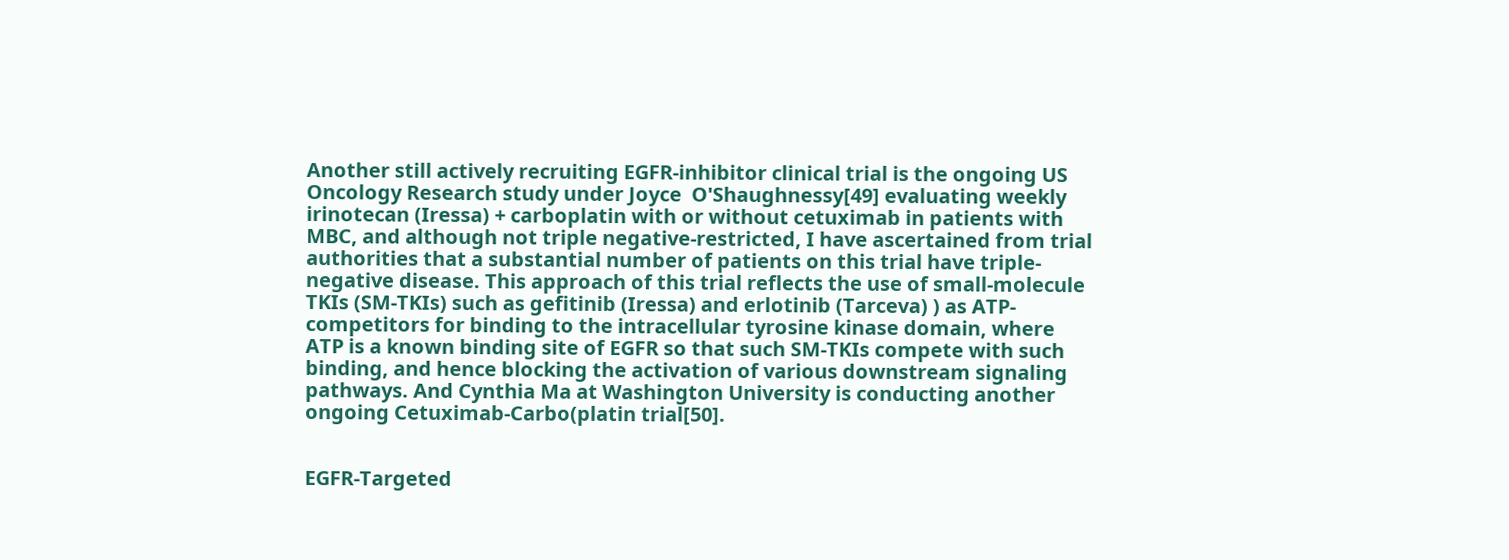Another still actively recruiting EGFR-inhibitor clinical trial is the ongoing US Oncology Research study under Joyce  O'Shaughnessy[49] evaluating weekly irinotecan (Iressa) + carboplatin with or without cetuximab in patients with MBC, and although not triple negative-restricted, I have ascertained from trial authorities that a substantial number of patients on this trial have triple-negative disease. This approach of this trial reflects the use of small-molecule TKIs (SM-TKIs) such as gefitinib (Iressa) and erlotinib (Tarceva) ) as ATP-competitors for binding to the intracellular tyrosine kinase domain, where ATP is a known binding site of EGFR so that such SM-TKIs compete with such binding, and hence blocking the activation of various downstream signaling pathways. And Cynthia Ma at Washington University is conducting another ongoing Cetuximab-Carbo(platin trial[50].


EGFR-Targeted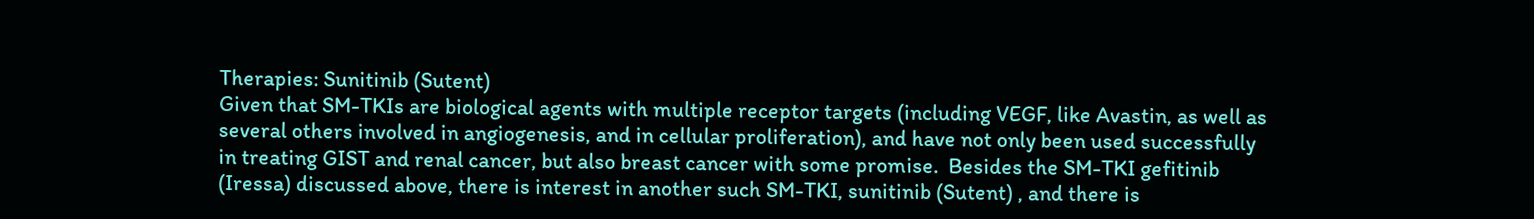Therapies: Sunitinib (Sutent)
Given that SM-TKIs are biological agents with multiple receptor targets (including VEGF, like Avastin, as well as several others involved in angiogenesis, and in cellular proliferation), and have not only been used successfully in treating GIST and renal cancer, but also breast cancer with some promise.  Besides the SM-TKI gefitinib (Iressa) discussed above, there is interest in another such SM-TKI, sunitinib (Sutent) , and there is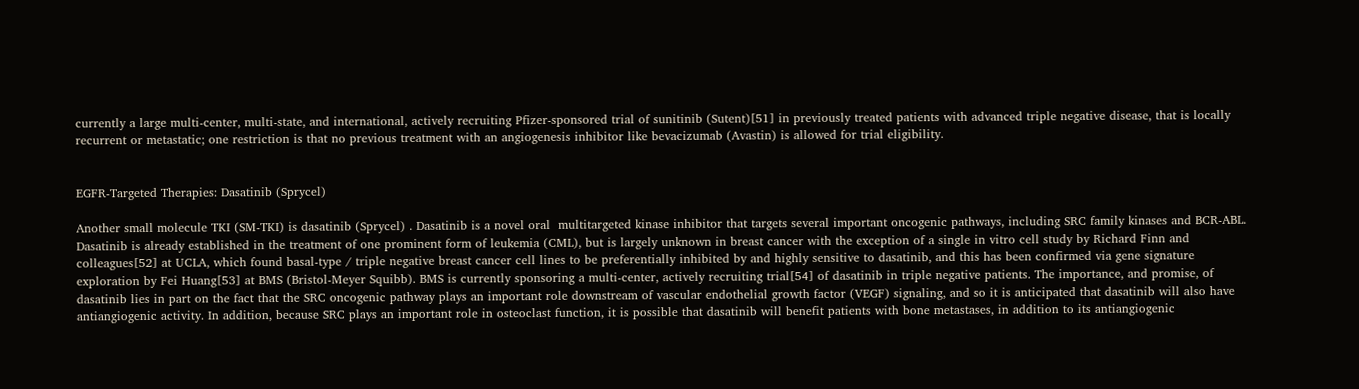currently a large multi-center, multi-state, and international, actively recruiting Pfizer-sponsored trial of sunitinib (Sutent)[51] in previously treated patients with advanced triple negative disease, that is locally recurrent or metastatic; one restriction is that no previous treatment with an angiogenesis inhibitor like bevacizumab (Avastin) is allowed for trial eligibility.


EGFR-Targeted Therapies: Dasatinib (Sprycel)

Another small molecule TKI (SM-TKI) is dasatinib (Sprycel) . Dasatinib is a novel oral  multitargeted kinase inhibitor that targets several important oncogenic pathways, including SRC family kinases and BCR-ABL.  Dasatinib is already established in the treatment of one prominent form of leukemia (CML), but is largely unknown in breast cancer with the exception of a single in vitro cell study by Richard Finn and colleagues[52] at UCLA, which found basal-type / triple negative breast cancer cell lines to be preferentially inhibited by and highly sensitive to dasatinib, and this has been confirmed via gene signature exploration by Fei Huang[53] at BMS (Bristol-Meyer Squibb). BMS is currently sponsoring a multi-center, actively recruiting trial[54] of dasatinib in triple negative patients. The importance, and promise, of dasatinib lies in part on the fact that the SRC oncogenic pathway plays an important role downstream of vascular endothelial growth factor (VEGF) signaling, and so it is anticipated that dasatinib will also have antiangiogenic activity. In addition, because SRC plays an important role in osteoclast function, it is possible that dasatinib will benefit patients with bone metastases, in addition to its antiangiogenic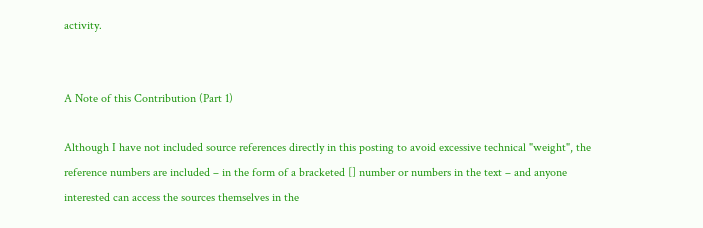activity.


A Note of this Contribution (Part 1)

Although I have not included source references directly in this posting to avoid excessive technical "weight", the reference numbers are included – in the form of a bracketed [] number or numbers in the text – and anyone interested can access the sources themselves in the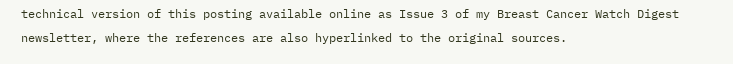technical version of this posting available online as Issue 3 of my Breast Cancer Watch Digest newsletter, where the references are also hyperlinked to the original sources.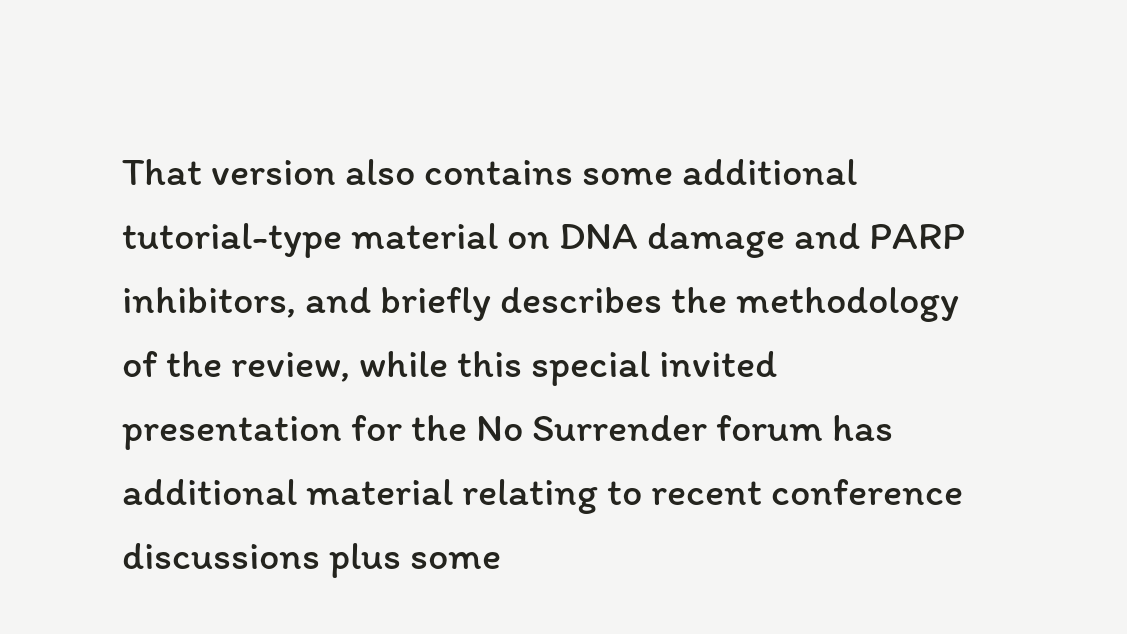That version also contains some additional tutorial-type material on DNA damage and PARP inhibitors, and briefly describes the methodology of the review, while this special invited presentation for the No Surrender forum has additional material relating to recent conference discussions plus some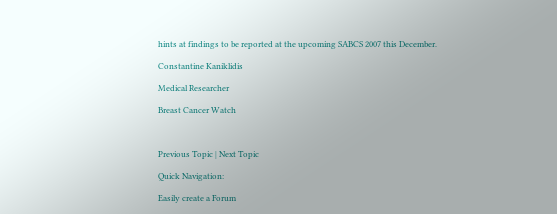hints at findings to be reported at the upcoming SABCS 2007 this December.

Constantine Kaniklidis

Medical Researcher

Breast Cancer Watch



Previous Topic | Next Topic

Quick Navigation:

Easily create a Forum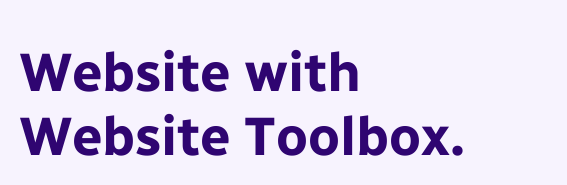Website with Website Toolbox.